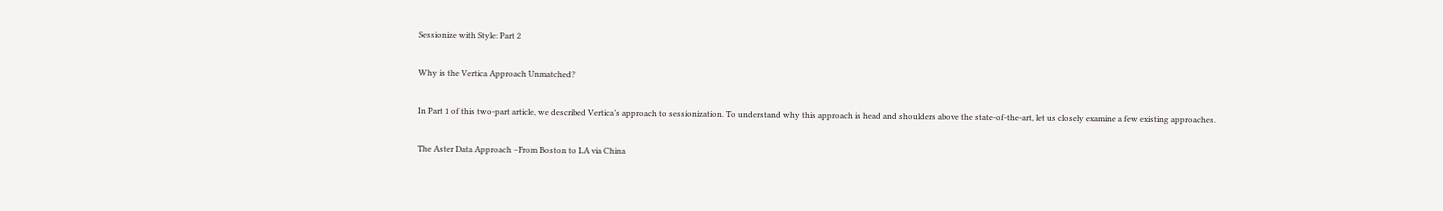Sessionize with Style: Part 2

Why is the Vertica Approach Unmatched?

In Part 1 of this two-part article, we described Vertica’s approach to sessionization. To understand why this approach is head and shoulders above the state-of-the-art, let us closely examine a few existing approaches.

The Aster Data Approach –From Boston to LA via China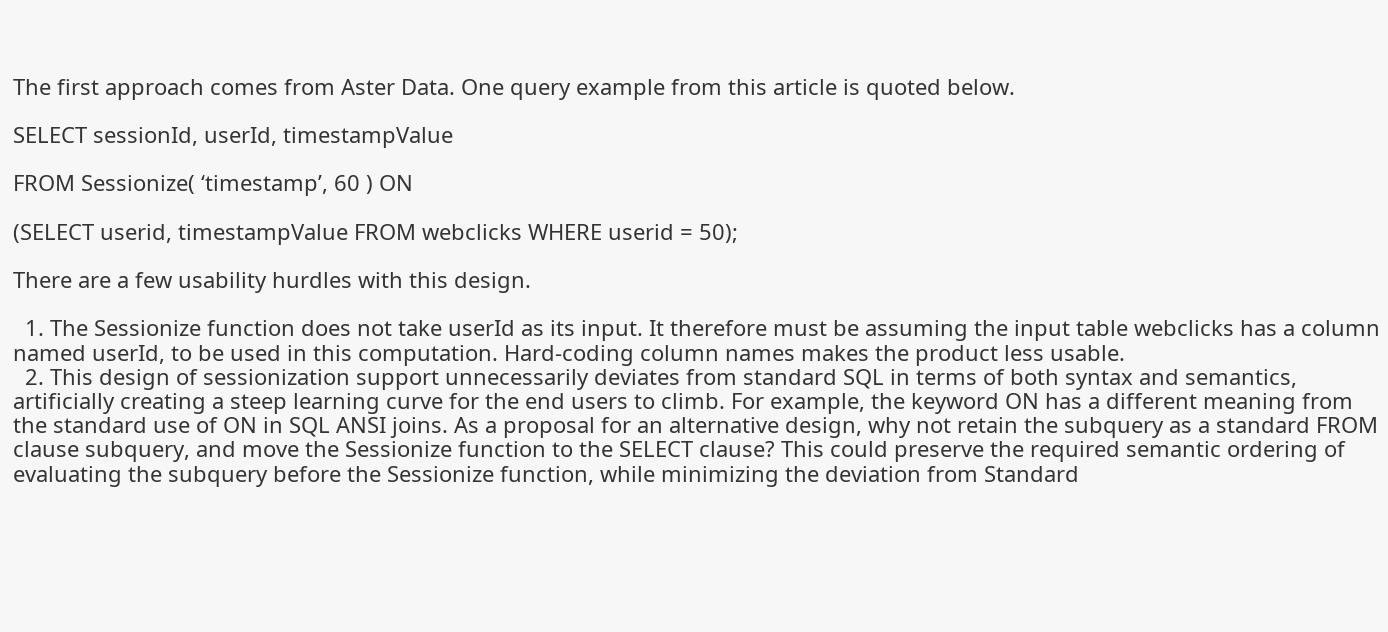The first approach comes from Aster Data. One query example from this article is quoted below.

SELECT sessionId, userId, timestampValue

FROM Sessionize( ‘timestamp’, 60 ) ON

(SELECT userid, timestampValue FROM webclicks WHERE userid = 50);

There are a few usability hurdles with this design.

  1. The Sessionize function does not take userId as its input. It therefore must be assuming the input table webclicks has a column named userId, to be used in this computation. Hard-coding column names makes the product less usable.
  2. This design of sessionization support unnecessarily deviates from standard SQL in terms of both syntax and semantics, artificially creating a steep learning curve for the end users to climb. For example, the keyword ON has a different meaning from the standard use of ON in SQL ANSI joins. As a proposal for an alternative design, why not retain the subquery as a standard FROM clause subquery, and move the Sessionize function to the SELECT clause? This could preserve the required semantic ordering of evaluating the subquery before the Sessionize function, while minimizing the deviation from Standard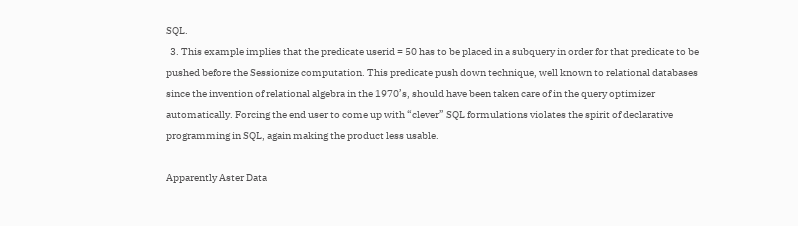SQL.
  3. This example implies that the predicate userid = 50 has to be placed in a subquery in order for that predicate to be pushed before the Sessionize computation. This predicate push down technique, well known to relational databases since the invention of relational algebra in the 1970’s, should have been taken care of in the query optimizer automatically. Forcing the end user to come up with “clever” SQL formulations violates the spirit of declarative programming in SQL, again making the product less usable.

Apparently Aster Data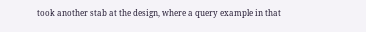took another stab at the design, where a query example in that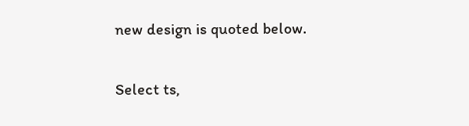new design is quoted below.

Select ts,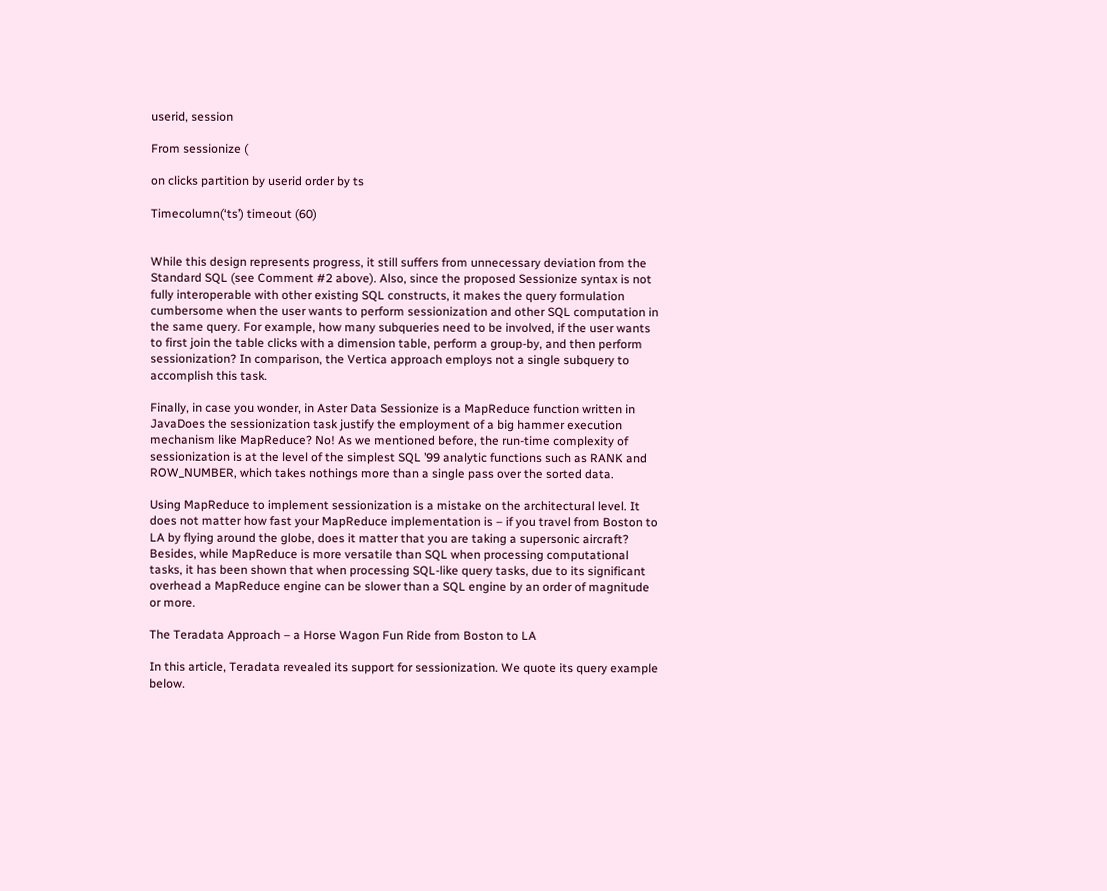userid, session

From sessionize (

on clicks partition by userid order by ts

Timecolumn(‘ts’) timeout (60)


While this design represents progress, it still suffers from unnecessary deviation from the Standard SQL (see Comment #2 above). Also, since the proposed Sessionize syntax is not fully interoperable with other existing SQL constructs, it makes the query formulation cumbersome when the user wants to perform sessionization and other SQL computation in the same query. For example, how many subqueries need to be involved, if the user wants to first join the table clicks with a dimension table, perform a group-by, and then perform sessionization? In comparison, the Vertica approach employs not a single subquery to accomplish this task.

Finally, in case you wonder, in Aster Data Sessionize is a MapReduce function written in JavaDoes the sessionization task justify the employment of a big hammer execution mechanism like MapReduce? No! As we mentioned before, the run-time complexity of sessionization is at the level of the simplest SQL ’99 analytic functions such as RANK and ROW_NUMBER, which takes nothings more than a single pass over the sorted data.

Using MapReduce to implement sessionization is a mistake on the architectural level. It does not matter how fast your MapReduce implementation is – if you travel from Boston to LA by flying around the globe, does it matter that you are taking a supersonic aircraft? Besides, while MapReduce is more versatile than SQL when processing computational tasks, it has been shown that when processing SQL-like query tasks, due to its significant overhead a MapReduce engine can be slower than a SQL engine by an order of magnitude or more.

The Teradata Approach – a Horse Wagon Fun Ride from Boston to LA

In this article, Teradata revealed its support for sessionization. We quote its query example below.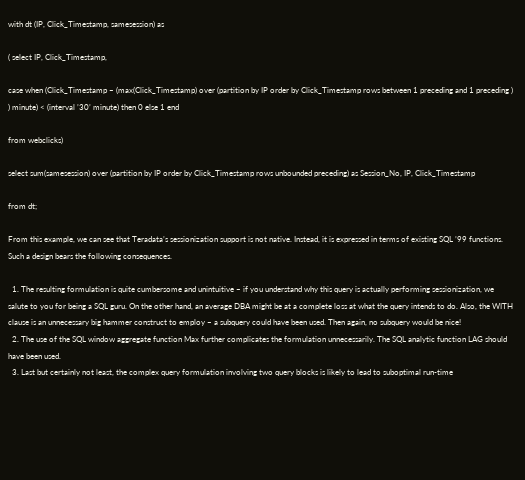with dt (IP, Click_Timestamp, samesession) as

( select IP, Click_Timestamp,

case when (Click_Timestamp – (max(Click_Timestamp) over (partition by IP order by Click_Timestamp rows between 1 preceding and 1 preceding ) ) minute) < (interval ’30’ minute) then 0 else 1 end

from webclicks)

select sum(samesession) over (partition by IP order by Click_Timestamp rows unbounded preceding) as Session_No, IP, Click_Timestamp

from dt;

From this example, we can see that Teradata’s sessionization support is not native. Instead, it is expressed in terms of existing SQL ’99 functions. Such a design bears the following consequences.

  1. The resulting formulation is quite cumbersome and unintuitive – if you understand why this query is actually performing sessionization, we salute to you for being a SQL guru. On the other hand, an average DBA might be at a complete loss at what the query intends to do. Also, the WITH clause is an unnecessary big hammer construct to employ – a subquery could have been used. Then again, no subquery would be nice!
  2. The use of the SQL window aggregate function Max further complicates the formulation unnecessarily. The SQL analytic function LAG should have been used.
  3. Last but certainly not least, the complex query formulation involving two query blocks is likely to lead to suboptimal run-time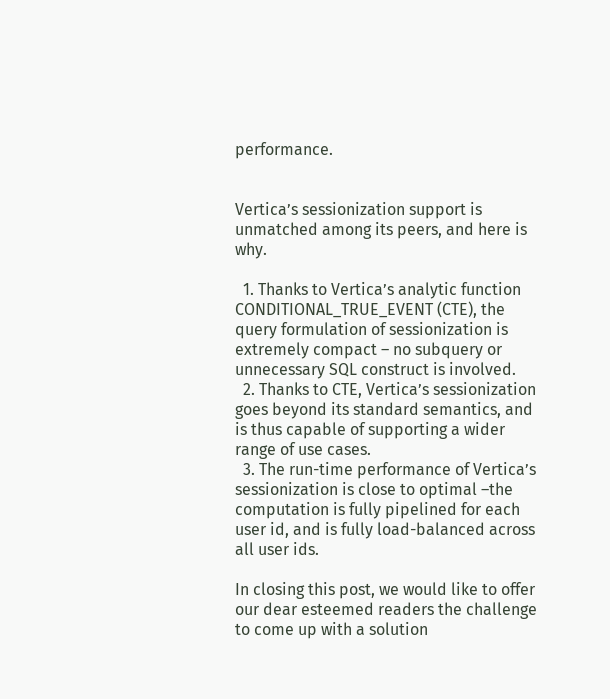performance.


Vertica’s sessionization support is unmatched among its peers, and here is why.

  1. Thanks to Vertica’s analytic function CONDITIONAL_TRUE_EVENT (CTE), the query formulation of sessionization is extremely compact – no subquery or unnecessary SQL construct is involved.
  2. Thanks to CTE, Vertica’s sessionization goes beyond its standard semantics, and is thus capable of supporting a wider range of use cases.
  3. The run-time performance of Vertica’s sessionization is close to optimal –the computation is fully pipelined for each user id, and is fully load-balanced across all user ids.

In closing this post, we would like to offer our dear esteemed readers the challenge to come up with a solution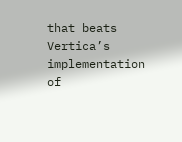that beats Vertica’s implementation of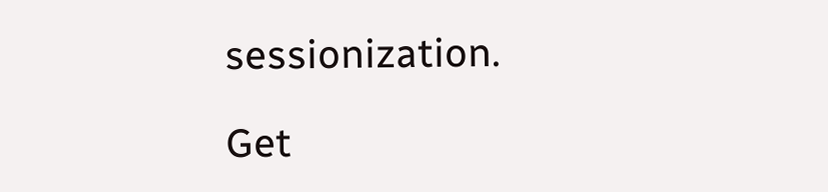sessionization.

Get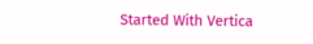Started With Vertica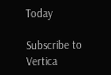Today

Subscribe to Vertica